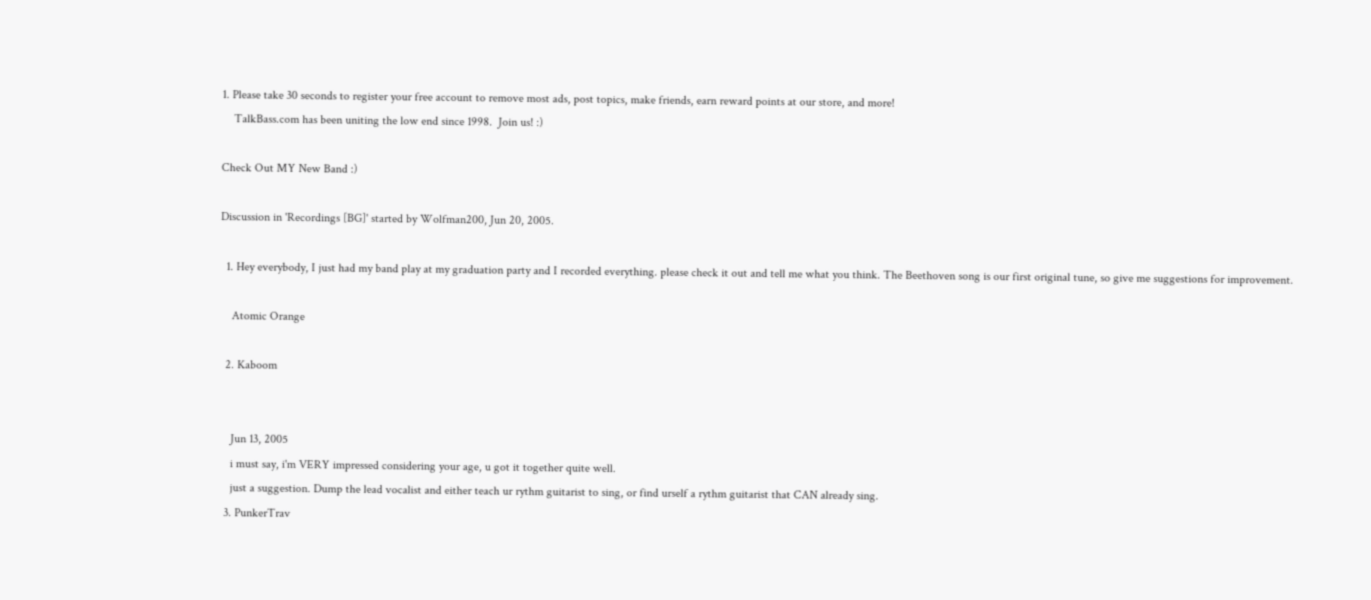1. Please take 30 seconds to register your free account to remove most ads, post topics, make friends, earn reward points at our store, and more!
    TalkBass.com has been uniting the low end since 1998.  Join us! :)

Check Out MY New Band :)

Discussion in 'Recordings [BG]' started by Wolfman200, Jun 20, 2005.

  1. Hey everybody, I just had my band play at my graduation party and I recorded everything. please check it out and tell me what you think. The Beethoven song is our first original tune, so give me suggestions for improvement.

    Atomic Orange

  2. Kaboom


    Jun 13, 2005
    i must say, i'm VERY impressed considering your age, u got it together quite well.
    just a suggestion. Dump the lead vocalist and either teach ur rythm guitarist to sing, or find urself a rythm guitarist that CAN already sing.
  3. PunkerTrav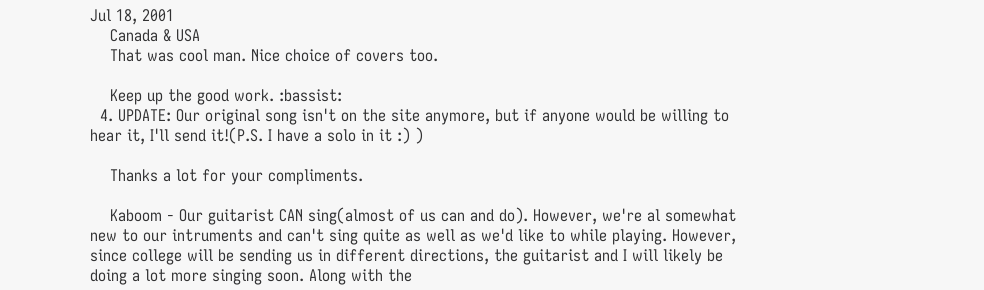Jul 18, 2001
    Canada & USA
    That was cool man. Nice choice of covers too.

    Keep up the good work. :bassist:
  4. UPDATE: Our original song isn't on the site anymore, but if anyone would be willing to hear it, I'll send it!(P.S. I have a solo in it :) )

    Thanks a lot for your compliments.

    Kaboom - Our guitarist CAN sing(almost of us can and do). However, we're al somewhat new to our intruments and can't sing quite as well as we'd like to while playing. However, since college will be sending us in different directions, the guitarist and I will likely be doing a lot more singing soon. Along with the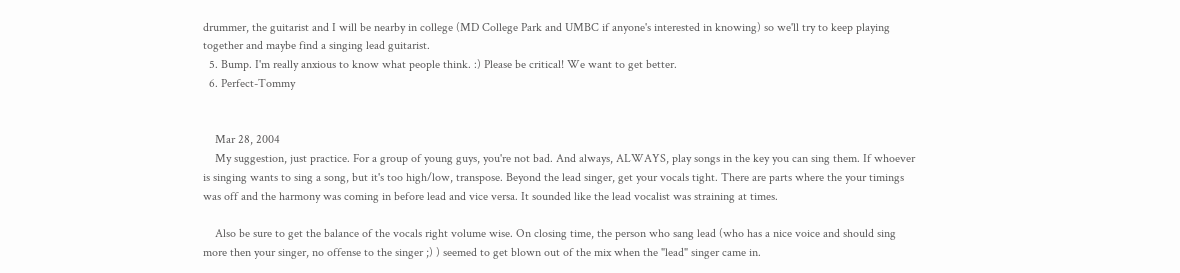drummer, the guitarist and I will be nearby in college (MD College Park and UMBC if anyone's interested in knowing) so we'll try to keep playing together and maybe find a singing lead guitarist.
  5. Bump. I'm really anxious to know what people think. :) Please be critical! We want to get better.
  6. Perfect-Tommy


    Mar 28, 2004
    My suggestion, just practice. For a group of young guys, you're not bad. And always, ALWAYS, play songs in the key you can sing them. If whoever is singing wants to sing a song, but it's too high/low, transpose. Beyond the lead singer, get your vocals tight. There are parts where the your timings was off and the harmony was coming in before lead and vice versa. It sounded like the lead vocalist was straining at times.

    Also be sure to get the balance of the vocals right volume wise. On closing time, the person who sang lead (who has a nice voice and should sing more then your singer, no offense to the singer ;) ) seemed to get blown out of the mix when the "lead" singer came in.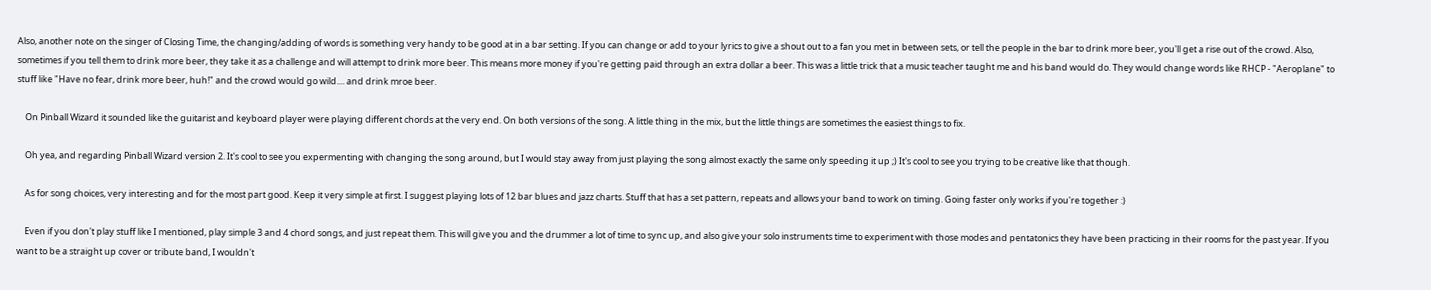Also, another note on the singer of Closing Time, the changing/adding of words is something very handy to be good at in a bar setting. If you can change or add to your lyrics to give a shout out to a fan you met in between sets, or tell the people in the bar to drink more beer, you'll get a rise out of the crowd. Also, sometimes if you tell them to drink more beer, they take it as a challenge and will attempt to drink more beer. This means more money if you're getting paid through an extra dollar a beer. This was a little trick that a music teacher taught me and his band would do. They would change words like RHCP - "Aeroplane" to stuff like "Have no fear, drink more beer, huh!" and the crowd would go wild.... and drink mroe beer.

    On Pinball Wizard it sounded like the guitarist and keyboard player were playing different chords at the very end. On both versions of the song. A little thing in the mix, but the little things are sometimes the easiest things to fix.

    Oh yea, and regarding Pinball Wizard version 2. It's cool to see you expermenting with changing the song around, but I would stay away from just playing the song almost exactly the same only speeding it up ;) It's cool to see you trying to be creative like that though.

    As for song choices, very interesting and for the most part good. Keep it very simple at first. I suggest playing lots of 12 bar blues and jazz charts. Stuff that has a set pattern, repeats and allows your band to work on timing. Going faster only works if you're together :)

    Even if you don't play stuff like I mentioned, play simple 3 and 4 chord songs, and just repeat them. This will give you and the drummer a lot of time to sync up, and also give your solo instruments time to experiment with those modes and pentatonics they have been practicing in their rooms for the past year. If you want to be a straight up cover or tribute band, I wouldn't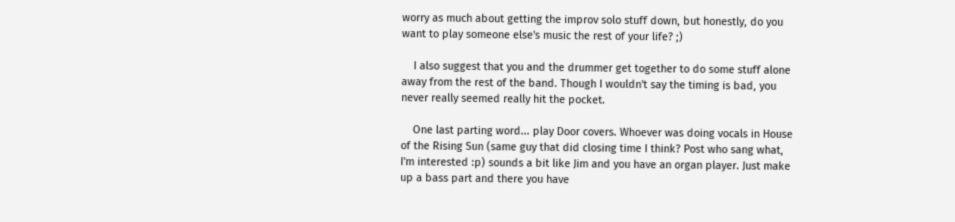worry as much about getting the improv solo stuff down, but honestly, do you want to play someone else's music the rest of your life? ;)

    I also suggest that you and the drummer get together to do some stuff alone away from the rest of the band. Though I wouldn't say the timing is bad, you never really seemed really hit the pocket.

    One last parting word... play Door covers. Whoever was doing vocals in House of the Rising Sun (same guy that did closing time I think? Post who sang what, I'm interested :p) sounds a bit like Jim and you have an organ player. Just make up a bass part and there you have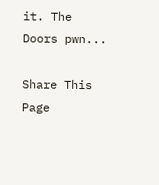it. The Doors pwn...

Share This Page